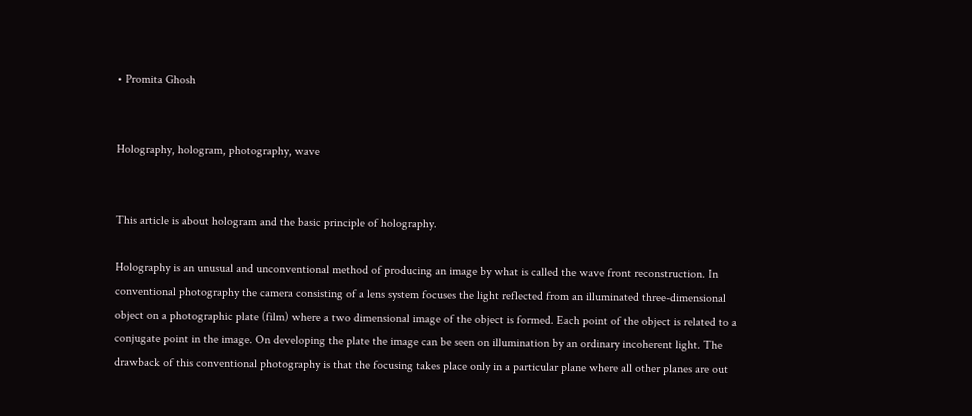• Promita Ghosh


Holography, hologram, photography, wave


This article is about hologram and the basic principle of holography.

Holography is an unusual and unconventional method of producing an image by what is called the wave front reconstruction. In conventional photography the camera consisting of a lens system focuses the light reflected from an illuminated three-dimensional object on a photographic plate (film) where a two dimensional image of the object is formed. Each point of the object is related to a conjugate point in the image. On developing the plate the image can be seen on illumination by an ordinary incoherent light. The drawback of this conventional photography is that the focusing takes place only in a particular plane where all other planes are out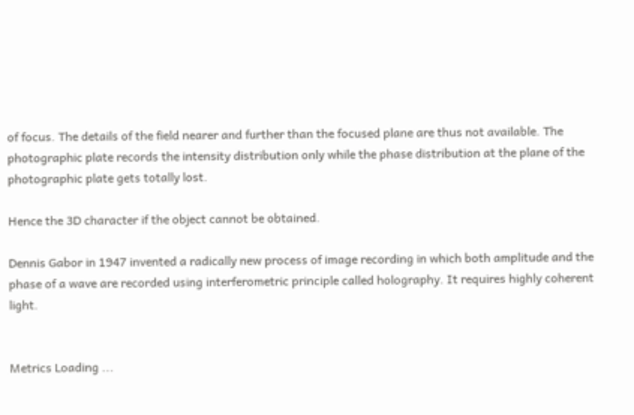of focus. The details of the field nearer and further than the focused plane are thus not available. The photographic plate records the intensity distribution only while the phase distribution at the plane of the photographic plate gets totally lost.

Hence the 3D character if the object cannot be obtained.

Dennis Gabor in 1947 invented a radically new process of image recording in which both amplitude and the phase of a wave are recorded using interferometric principle called holography. It requires highly coherent light.


Metrics Loading ...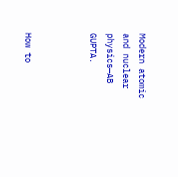Modern atomic and nuclear physics—AB GUPTA.



How to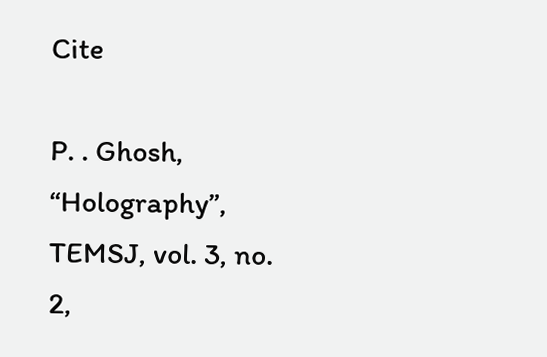Cite

P. . Ghosh, “Holography”, TEMSJ, vol. 3, no. 2,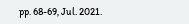pp. 68-69, Jul. 2021.